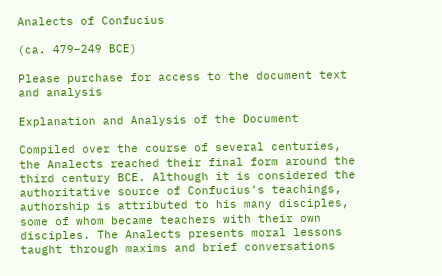Analects of Confucius

(ca. 479–249 BCE)

Please purchase for access to the document text and analysis

Explanation and Analysis of the Document

Compiled over the course of several centuries, the Analects reached their final form around the third century BCE. Although it is considered the authoritative source of Confucius’s teachings, authorship is attributed to his many disciples, some of whom became teachers with their own disciples. The Analects presents moral lessons taught through maxims and brief conversations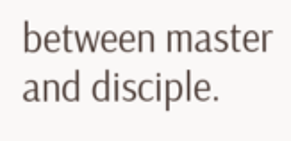between master and disciple.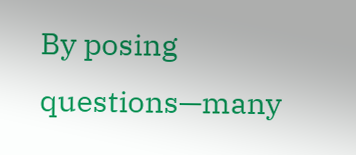By posing questions—many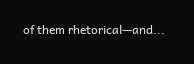of them rhetorical—and...